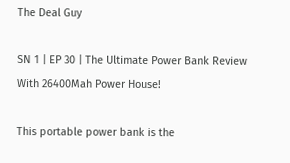The Deal Guy

SN 1 | EP 30 | The Ultimate Power Bank Review With 26400Mah Power House!

This portable power bank is the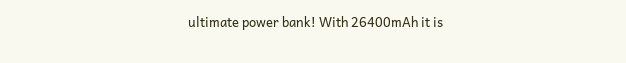ultimate power bank! With 26400mAh it is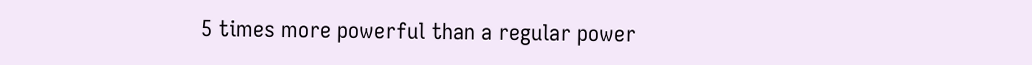5 times more powerful than a regular power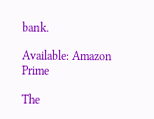bank.

Available: Amazon Prime

The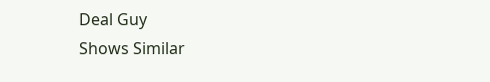Deal Guy
Shows Similar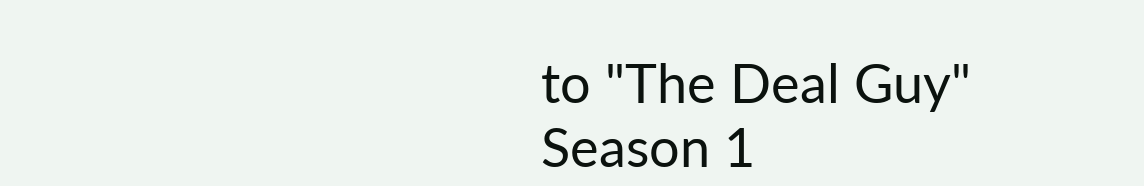to "The Deal Guy"
Season 1